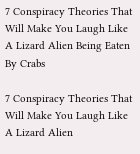7 Conspiracy Theories That Will Make You Laugh Like A Lizard Alien Being Eaten By Crabs

7 Conspiracy Theories That Will Make You Laugh Like A Lizard Alien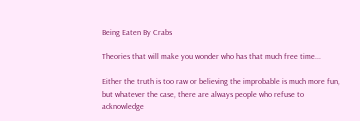Being Eaten By Crabs

Theories that will make you wonder who has that much free time...

Either the truth is too raw or believing the improbable is much more fun, but whatever the case, there are always people who refuse to acknowledge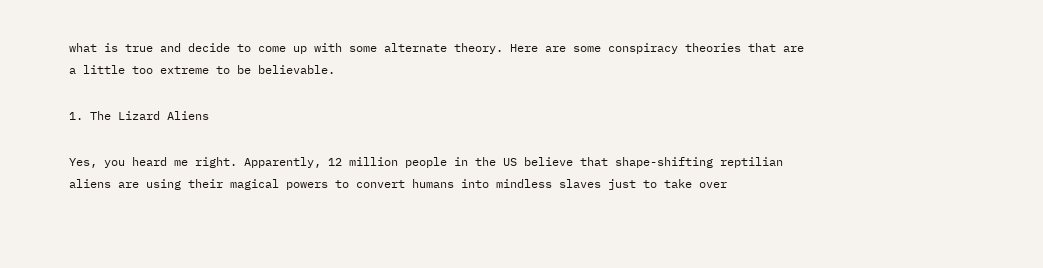what is true and decide to come up with some alternate theory. Here are some conspiracy theories that are a little too extreme to be believable.

1. The Lizard Aliens

Yes, you heard me right. Apparently, 12 million people in the US believe that shape-shifting reptilian aliens are using their magical powers to convert humans into mindless slaves just to take over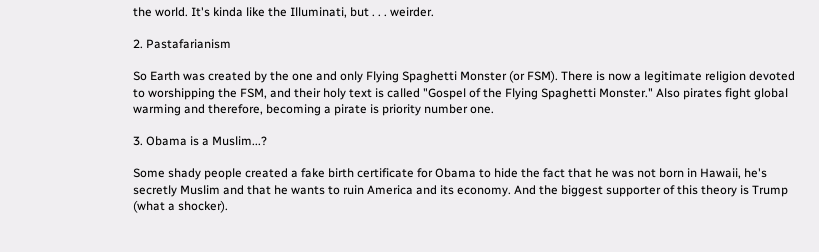the world. It's kinda like the Illuminati, but . . . weirder.

2. Pastafarianism

So Earth was created by the one and only Flying Spaghetti Monster (or FSM). There is now a legitimate religion devoted to worshipping the FSM, and their holy text is called "Gospel of the Flying Spaghetti Monster." Also pirates fight global warming and therefore, becoming a pirate is priority number one.

3. Obama is a Muslim...?

Some shady people created a fake birth certificate for Obama to hide the fact that he was not born in Hawaii, he's secretly Muslim and that he wants to ruin America and its economy. And the biggest supporter of this theory is Trump (what a shocker).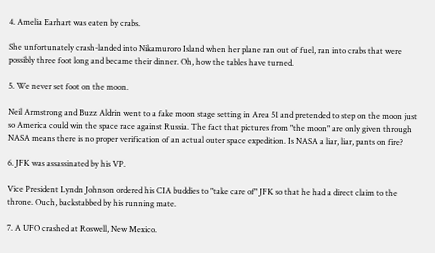4. Amelia Earhart was eaten by crabs.

She unfortunately crash-landed into Nikamuroro Island when her plane ran out of fuel, ran into crabs that were possibly three foot long and became their dinner. Oh, how the tables have turned.

5. We never set foot on the moon.

Neil Armstrong and Buzz Aldrin went to a fake moon stage setting in Area 51 and pretended to step on the moon just so America could win the space race against Russia. The fact that pictures from "the moon" are only given through NASA means there is no proper verification of an actual outer space expedition. Is NASA a liar, liar, pants on fire?

6. JFK was assassinated by his VP.

Vice President Lyndn Johnson ordered his CIA buddies to "take care of" JFK so that he had a direct claim to the throne. Ouch, backstabbed by his running mate.

7. A UFO crashed at Roswell, New Mexico.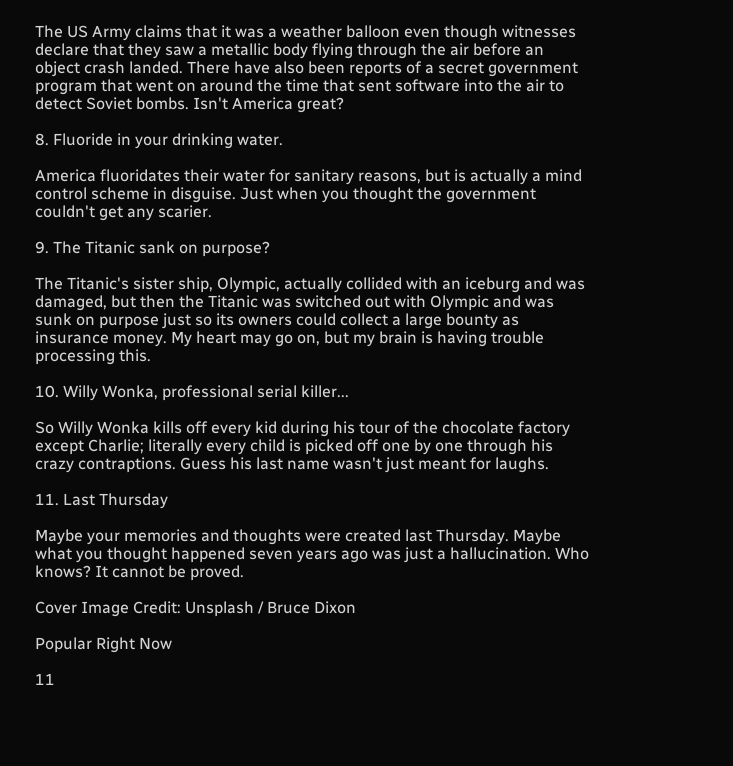The US Army claims that it was a weather balloon even though witnesses declare that they saw a metallic body flying through the air before an object crash landed. There have also been reports of a secret government program that went on around the time that sent software into the air to detect Soviet bombs. Isn't America great?

8. Fluoride in your drinking water.

America fluoridates their water for sanitary reasons, but is actually a mind control scheme in disguise. Just when you thought the government couldn't get any scarier.

9. The Titanic sank on purpose?

The Titanic's sister ship, Olympic, actually collided with an iceburg and was damaged, but then the Titanic was switched out with Olympic and was sunk on purpose just so its owners could collect a large bounty as insurance money. My heart may go on, but my brain is having trouble processing this.

10. Willy Wonka, professional serial killer...

So Willy Wonka kills off every kid during his tour of the chocolate factory except Charlie; literally every child is picked off one by one through his crazy contraptions. Guess his last name wasn't just meant for laughs.

11. Last Thursday

Maybe your memories and thoughts were created last Thursday. Maybe what you thought happened seven years ago was just a hallucination. Who knows? It cannot be proved.

Cover Image Credit: Unsplash / Bruce Dixon

Popular Right Now

11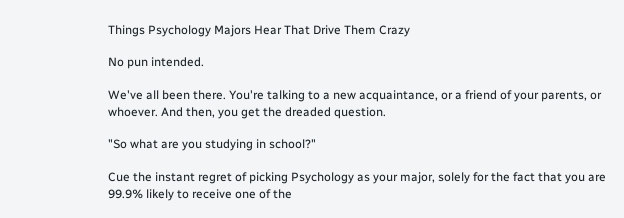Things Psychology Majors Hear That Drive Them Crazy

No pun intended.

We've all been there. You're talking to a new acquaintance, or a friend of your parents, or whoever. And then, you get the dreaded question.

"So what are you studying in school?"

Cue the instant regret of picking Psychology as your major, solely for the fact that you are 99.9% likely to receive one of the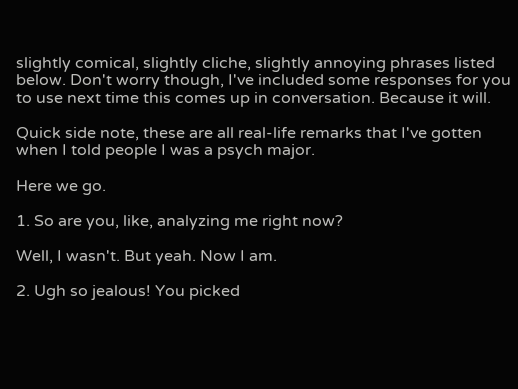slightly comical, slightly cliche, slightly annoying phrases listed below. Don't worry though, I've included some responses for you to use next time this comes up in conversation. Because it will.

Quick side note, these are all real-life remarks that I've gotten when I told people I was a psych major.

Here we go.

1. So are you, like, analyzing me right now?

Well, I wasn't. But yeah. Now I am.

2. Ugh so jealous! You picked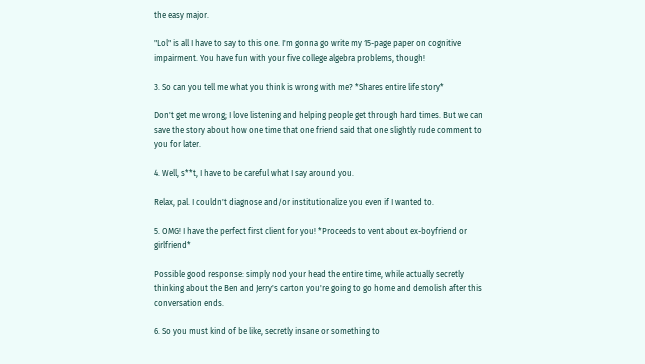the easy major.

"Lol" is all I have to say to this one. I'm gonna go write my 15-page paper on cognitive impairment. You have fun with your five college algebra problems, though!

3. So can you tell me what you think is wrong with me? *Shares entire life story*

Don't get me wrong; I love listening and helping people get through hard times. But we can save the story about how one time that one friend said that one slightly rude comment to you for later.

4. Well, s**t, I have to be careful what I say around you.

Relax, pal. I couldn't diagnose and/or institutionalize you even if I wanted to.

5. OMG! I have the perfect first client for you! *Proceeds to vent about ex-boyfriend or girlfriend*

Possible good response: simply nod your head the entire time, while actually secretly thinking about the Ben and Jerry's carton you're going to go home and demolish after this conversation ends.

6. So you must kind of be like, secretly insane or something to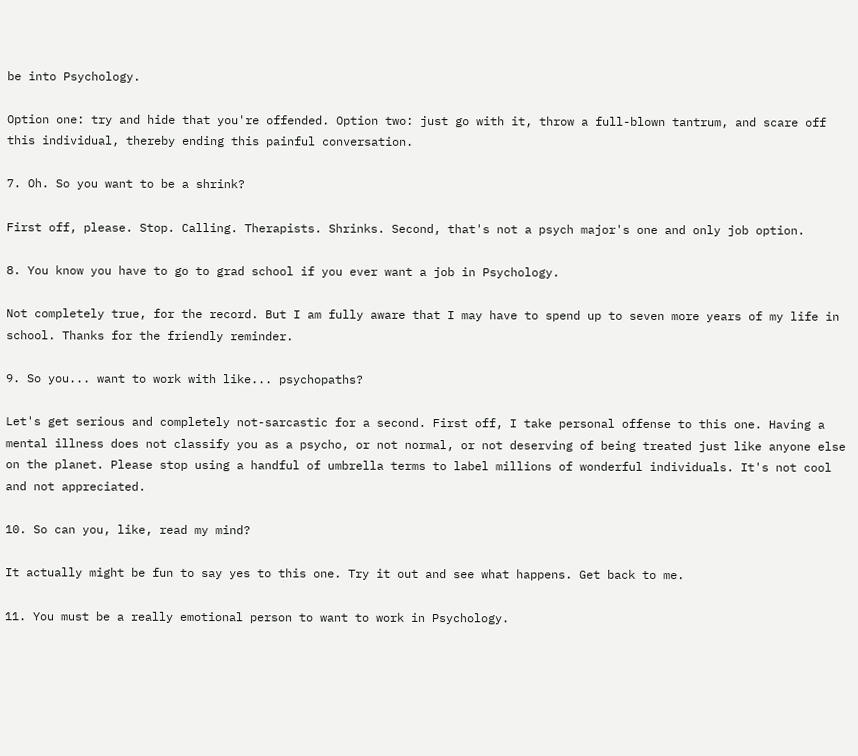be into Psychology.

Option one: try and hide that you're offended. Option two: just go with it, throw a full-blown tantrum, and scare off this individual, thereby ending this painful conversation.

7. Oh. So you want to be a shrink?

First off, please. Stop. Calling. Therapists. Shrinks. Second, that's not a psych major's one and only job option.

8. You know you have to go to grad school if you ever want a job in Psychology.

Not completely true, for the record. But I am fully aware that I may have to spend up to seven more years of my life in school. Thanks for the friendly reminder.

9. So you... want to work with like... psychopaths?

Let's get serious and completely not-sarcastic for a second. First off, I take personal offense to this one. Having a mental illness does not classify you as a psycho, or not normal, or not deserving of being treated just like anyone else on the planet. Please stop using a handful of umbrella terms to label millions of wonderful individuals. It's not cool and not appreciated.

10. So can you, like, read my mind?

It actually might be fun to say yes to this one. Try it out and see what happens. Get back to me.

11. You must be a really emotional person to want to work in Psychology.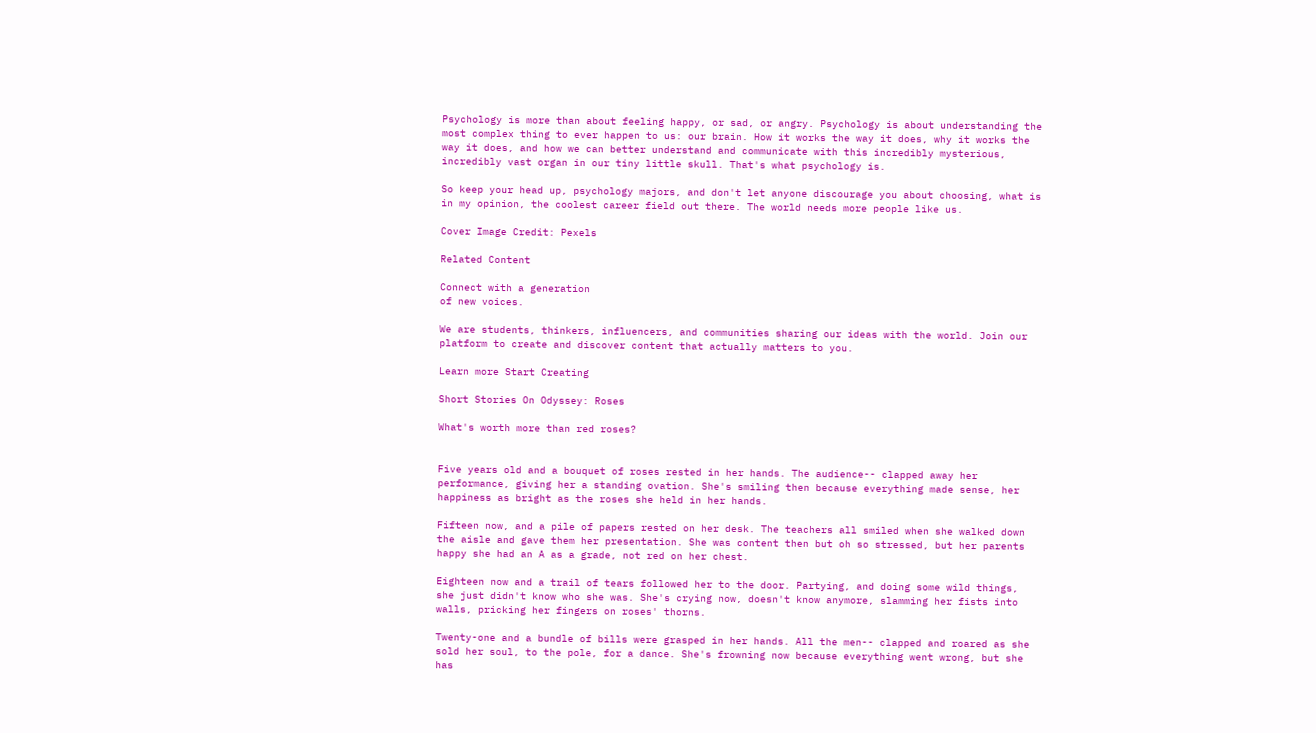Psychology is more than about feeling happy, or sad, or angry. Psychology is about understanding the most complex thing to ever happen to us: our brain. How it works the way it does, why it works the way it does, and how we can better understand and communicate with this incredibly mysterious, incredibly vast organ in our tiny little skull. That's what psychology is.

So keep your head up, psychology majors, and don't let anyone discourage you about choosing, what is in my opinion, the coolest career field out there. The world needs more people like us.

Cover Image Credit: Pexels

Related Content

Connect with a generation
of new voices.

We are students, thinkers, influencers, and communities sharing our ideas with the world. Join our platform to create and discover content that actually matters to you.

Learn more Start Creating

Short Stories On Odyssey: Roses

What's worth more than red roses?


Five years old and a bouquet of roses rested in her hands. The audience-- clapped away her performance, giving her a standing ovation. She's smiling then because everything made sense, her happiness as bright as the roses she held in her hands.

Fifteen now, and a pile of papers rested on her desk. The teachers all smiled when she walked down the aisle and gave them her presentation. She was content then but oh so stressed, but her parents happy she had an A as a grade, not red on her chest.

Eighteen now and a trail of tears followed her to the door. Partying, and doing some wild things, she just didn't know who she was. She's crying now, doesn't know anymore, slamming her fists into walls, pricking her fingers on roses' thorns.

Twenty-one and a bundle of bills were grasped in her hands. All the men-- clapped and roared as she sold her soul, to the pole, for a dance. She's frowning now because everything went wrong, but she has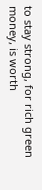to stay strong, for rich green money, is worth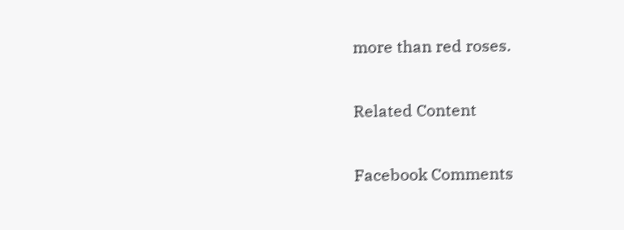more than red roses.

Related Content

Facebook Comments